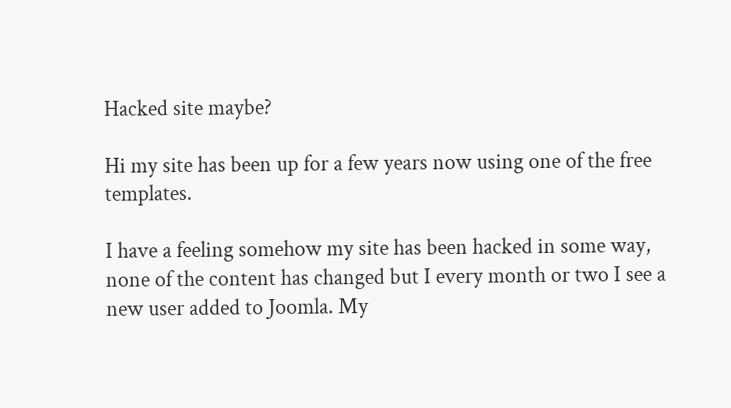Hacked site maybe?

Hi my site has been up for a few years now using one of the free templates.

I have a feeling somehow my site has been hacked in some way, none of the content has changed but I every month or two I see a new user added to Joomla. My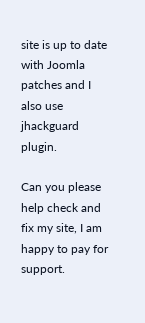site is up to date with Joomla patches and I also use jhackguard plugin.

Can you please help check and fix my site, I am happy to pay for support.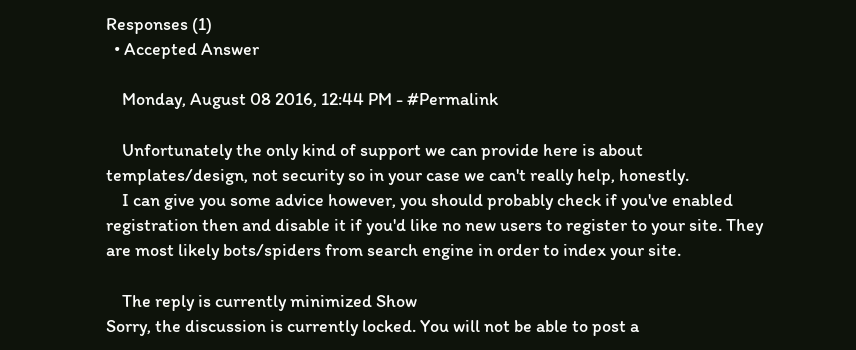Responses (1)
  • Accepted Answer

    Monday, August 08 2016, 12:44 PM - #Permalink

    Unfortunately the only kind of support we can provide here is about templates/design, not security so in your case we can't really help, honestly.
    I can give you some advice however, you should probably check if you've enabled registration then and disable it if you'd like no new users to register to your site. They are most likely bots/spiders from search engine in order to index your site.

    The reply is currently minimized Show
Sorry, the discussion is currently locked. You will not be able to post a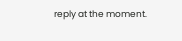reply at the moment.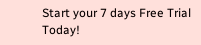Start your 7 days Free Trial Today!